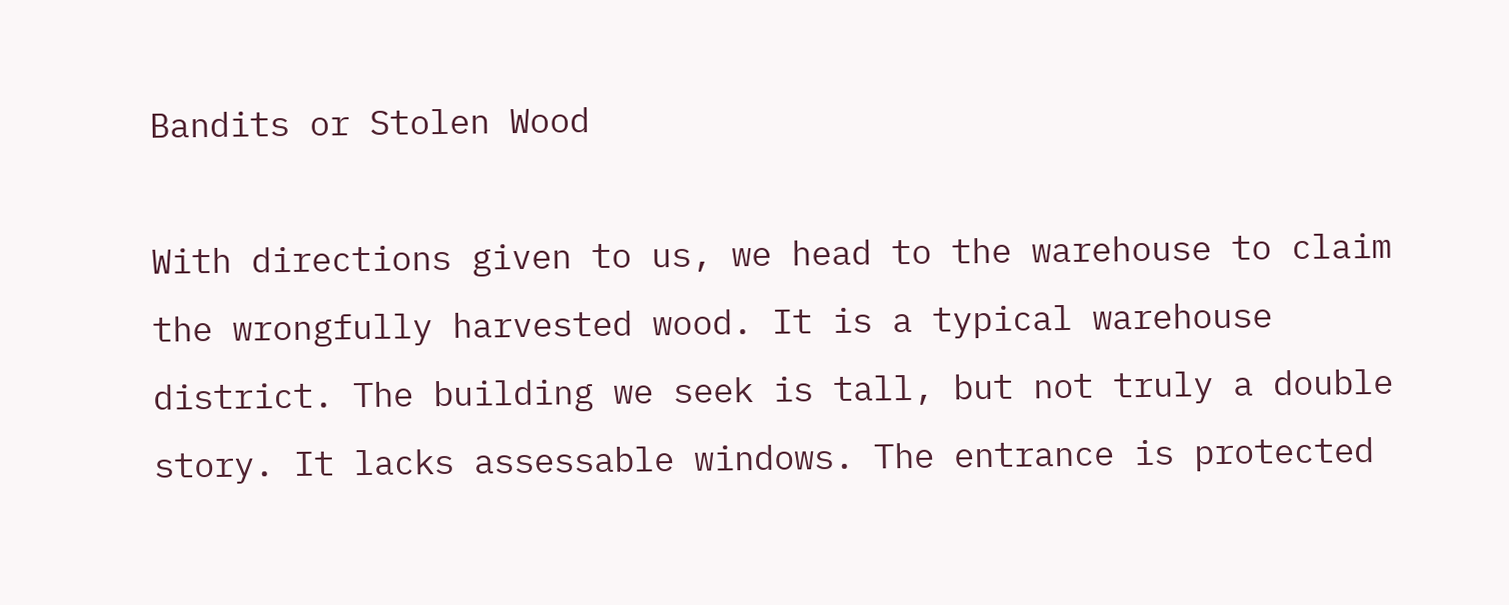Bandits or Stolen Wood

With directions given to us, we head to the warehouse to claim the wrongfully harvested wood. It is a typical warehouse district. The building we seek is tall, but not truly a double story. It lacks assessable windows. The entrance is protected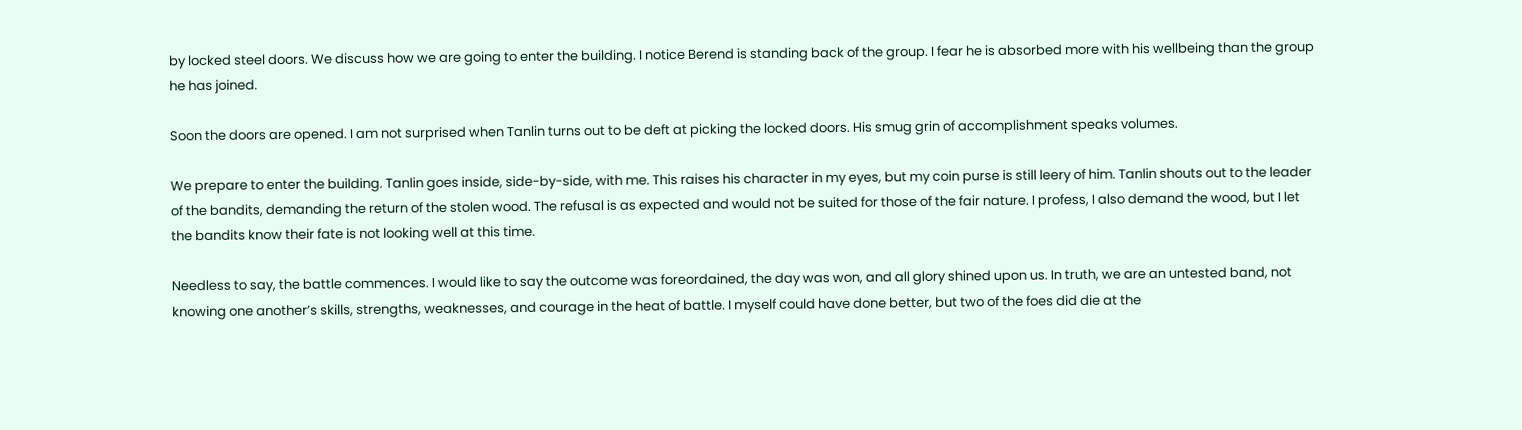by locked steel doors. We discuss how we are going to enter the building. I notice Berend is standing back of the group. I fear he is absorbed more with his wellbeing than the group he has joined.

Soon the doors are opened. I am not surprised when Tanlin turns out to be deft at picking the locked doors. His smug grin of accomplishment speaks volumes.

We prepare to enter the building. Tanlin goes inside, side-by-side, with me. This raises his character in my eyes, but my coin purse is still leery of him. Tanlin shouts out to the leader of the bandits, demanding the return of the stolen wood. The refusal is as expected and would not be suited for those of the fair nature. I profess, I also demand the wood, but I let the bandits know their fate is not looking well at this time.

Needless to say, the battle commences. I would like to say the outcome was foreordained, the day was won, and all glory shined upon us. In truth, we are an untested band, not knowing one another’s skills, strengths, weaknesses, and courage in the heat of battle. I myself could have done better, but two of the foes did die at the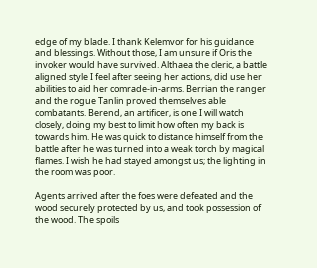edge of my blade. I thank Kelemvor for his guidance and blessings. Without those, I am unsure if Oris the invoker would have survived. Althaea the cleric, a battle aligned style I feel after seeing her actions, did use her abilities to aid her comrade-in-arms. Berrian the ranger and the rogue Tanlin proved themselves able combatants. Berend, an artificer, is one I will watch closely, doing my best to limit how often my back is towards him. He was quick to distance himself from the battle after he was turned into a weak torch by magical flames. I wish he had stayed amongst us; the lighting in the room was poor.

Agents arrived after the foes were defeated and the wood securely protected by us, and took possession of the wood. The spoils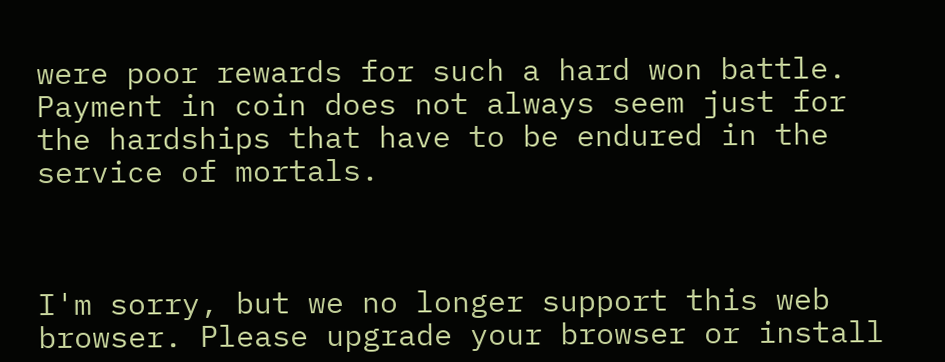were poor rewards for such a hard won battle. Payment in coin does not always seem just for the hardships that have to be endured in the service of mortals.



I'm sorry, but we no longer support this web browser. Please upgrade your browser or install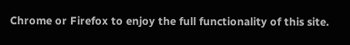Chrome or Firefox to enjoy the full functionality of this site.